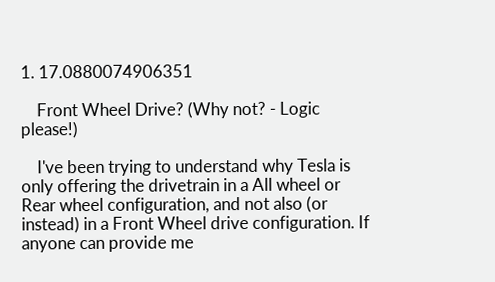1. 17.0880074906351

    Front Wheel Drive? (Why not? - Logic please!)

    I've been trying to understand why Tesla is only offering the drivetrain in a All wheel or Rear wheel configuration, and not also (or instead) in a Front Wheel drive configuration. If anyone can provide me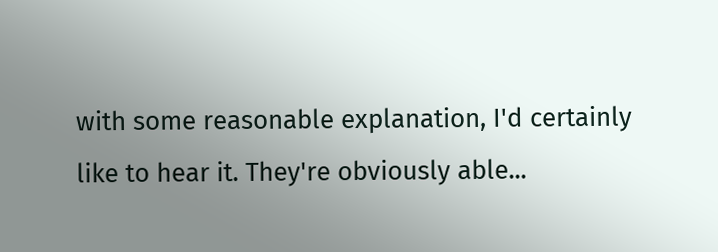with some reasonable explanation, I'd certainly like to hear it. They're obviously able...